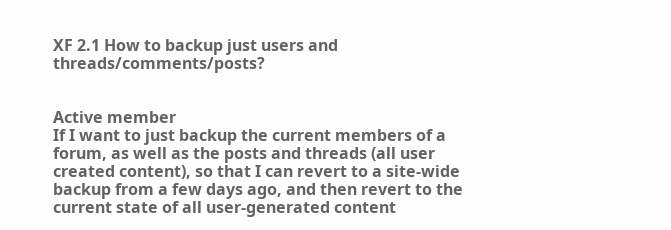XF 2.1 How to backup just users and threads/comments/posts?


Active member
If I want to just backup the current members of a forum, as well as the posts and threads (all user created content), so that I can revert to a site-wide backup from a few days ago, and then revert to the current state of all user-generated content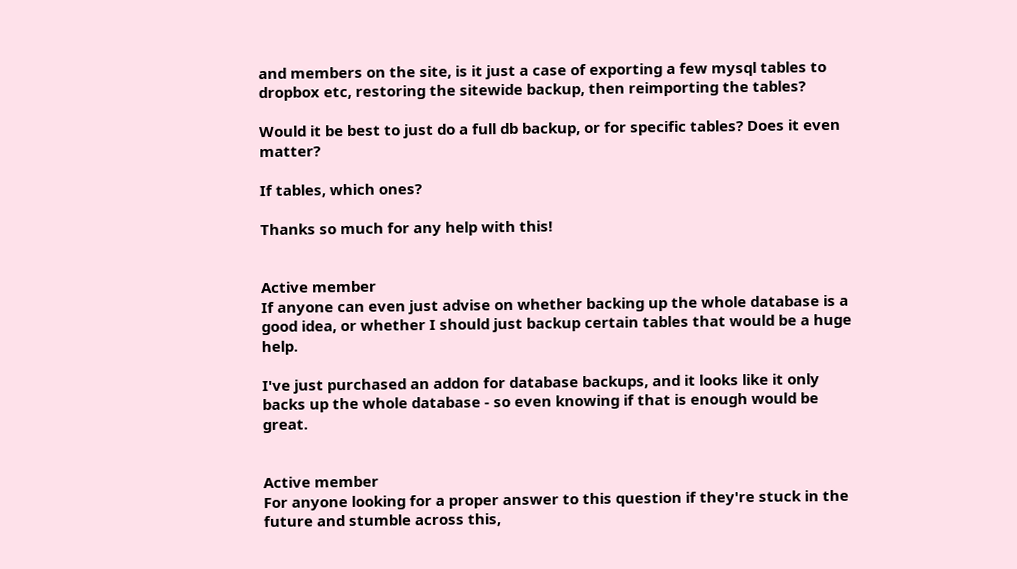and members on the site, is it just a case of exporting a few mysql tables to dropbox etc, restoring the sitewide backup, then reimporting the tables?

Would it be best to just do a full db backup, or for specific tables? Does it even matter?

If tables, which ones?

Thanks so much for any help with this!


Active member
If anyone can even just advise on whether backing up the whole database is a good idea, or whether I should just backup certain tables that would be a huge help.

I've just purchased an addon for database backups, and it looks like it only backs up the whole database - so even knowing if that is enough would be great.


Active member
For anyone looking for a proper answer to this question if they're stuck in the future and stumble across this,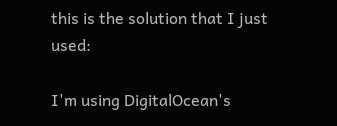this is the solution that I just used:

I'm using DigitalOcean's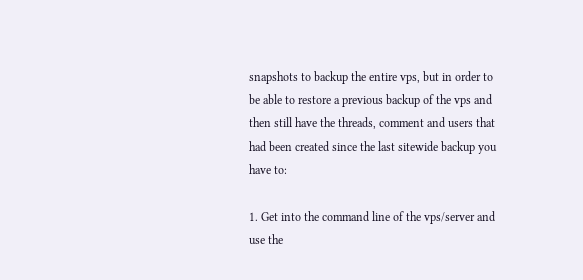snapshots to backup the entire vps, but in order to be able to restore a previous backup of the vps and then still have the threads, comment and users that had been created since the last sitewide backup you have to:

1. Get into the command line of the vps/server and use the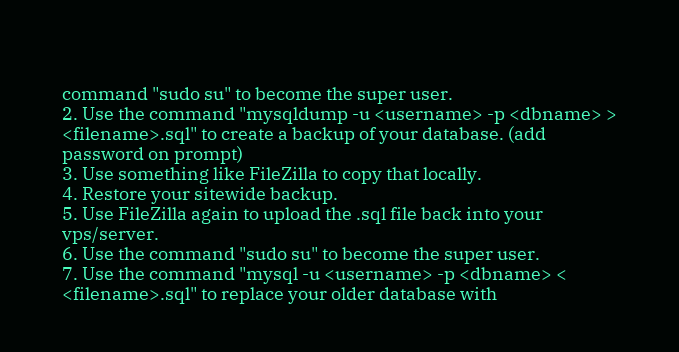command "sudo su" to become the super user.
2. Use the command "mysqldump -u <username> -p <dbname> > <filename>.sql" to create a backup of your database. (add password on prompt)
3. Use something like FileZilla to copy that locally.
4. Restore your sitewide backup.
5. Use FileZilla again to upload the .sql file back into your vps/server.
6. Use the command "sudo su" to become the super user.
7. Use the command "mysql -u <username> -p <dbname> < <filename>.sql" to replace your older database with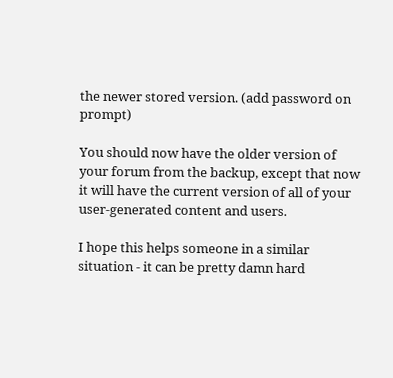the newer stored version. (add password on prompt)

You should now have the older version of your forum from the backup, except that now it will have the current version of all of your user-generated content and users.

I hope this helps someone in a similar situation - it can be pretty damn hard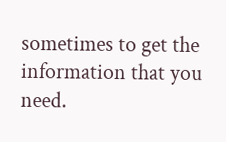sometimes to get the information that you need.